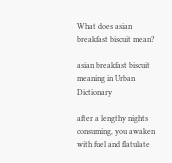What does asian breakfast biscuit mean?

asian breakfast biscuit meaning in Urban Dictionary

after a lengthy nights consuming, you awaken with fuel and flatulate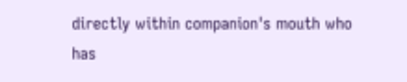directly within companion's mouth who has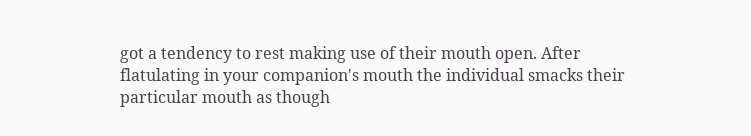got a tendency to rest making use of their mouth open. After flatulating in your companion's mouth the individual smacks their particular mouth as though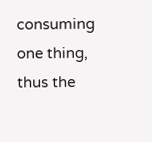consuming one thing, thus the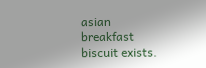asian breakfast biscuit exists.